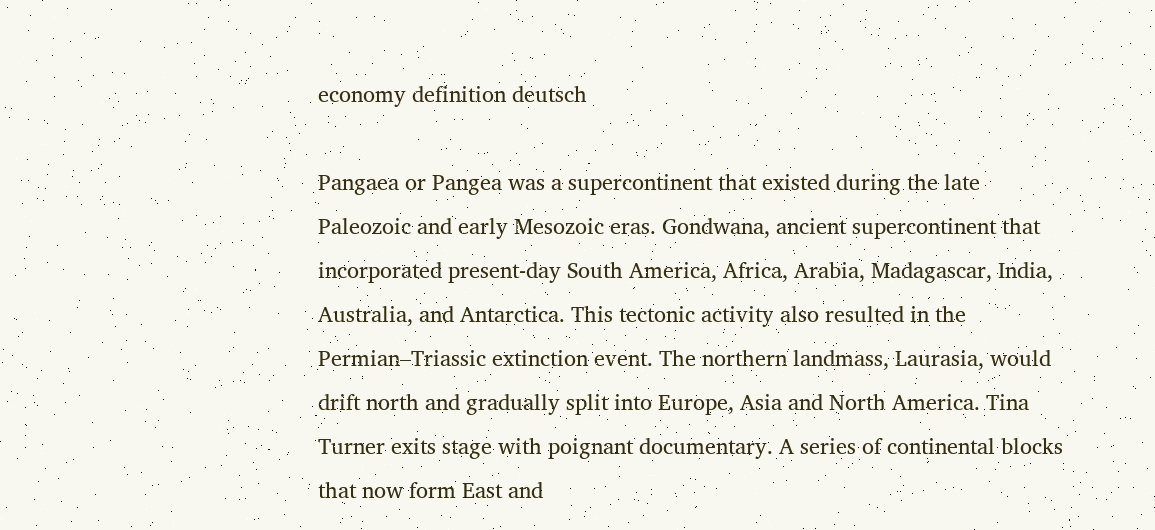economy definition deutsch

Pangaea or Pangea was a supercontinent that existed during the late Paleozoic and early Mesozoic eras. Gondwana, ancient supercontinent that incorporated present-day South America, Africa, Arabia, Madagascar, India, Australia, and Antarctica. This tectonic activity also resulted in the Permian–Triassic extinction event. The northern landmass, Laurasia, would drift north and gradually split into Europe, Asia and North America. Tina Turner exits stage with poignant documentary. A series of continental blocks that now form East and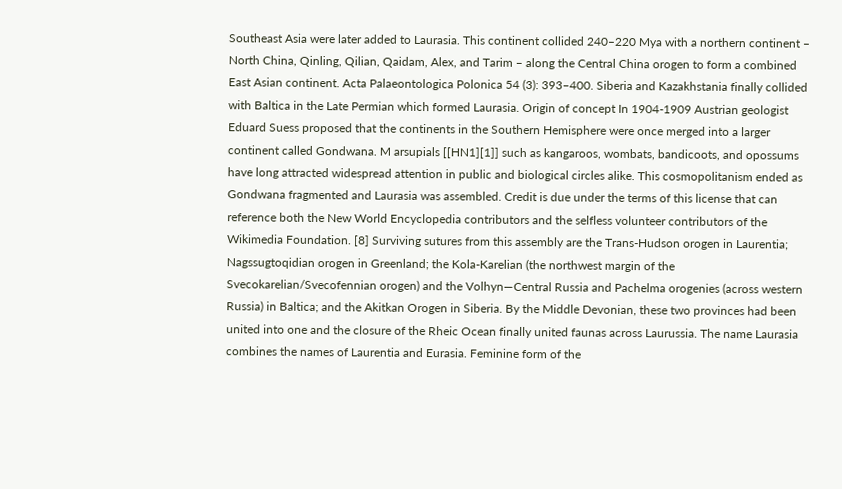Southeast Asia were later added to Laurasia. This continent collided 240–220 Mya with a northern continent – North China, Qinling, Qilian, Qaidam, Alex, and Tarim – along the Central China orogen to form a combined East Asian continent. Acta Palaeontologica Polonica 54 (3): 393–400. Siberia and Kazakhstania finally collided with Baltica in the Late Permian which formed Laurasia. Origin of concept In 1904-1909 Austrian geologist Eduard Suess proposed that the continents in the Southern Hemisphere were once merged into a larger continent called Gondwana. M arsupials [[HN1][1]] such as kangaroos, wombats, bandicoots, and opossums have long attracted widespread attention in public and biological circles alike. This cosmopolitanism ended as Gondwana fragmented and Laurasia was assembled. Credit is due under the terms of this license that can reference both the New World Encyclopedia contributors and the selfless volunteer contributors of the Wikimedia Foundation. [8] Surviving sutures from this assembly are the Trans-Hudson orogen in Laurentia; Nagssugtoqidian orogen in Greenland; the Kola-Karelian (the northwest margin of the Svecokarelian/Svecofennian orogen) and the Volhyn—Central Russia and Pachelma orogenies (across western Russia) in Baltica; and the Akitkan Orogen in Siberia. By the Middle Devonian, these two provinces had been united into one and the closure of the Rheic Ocean finally united faunas across Laurussia. The name Laurasia combines the names of Laurentia and Eurasia. Feminine form of the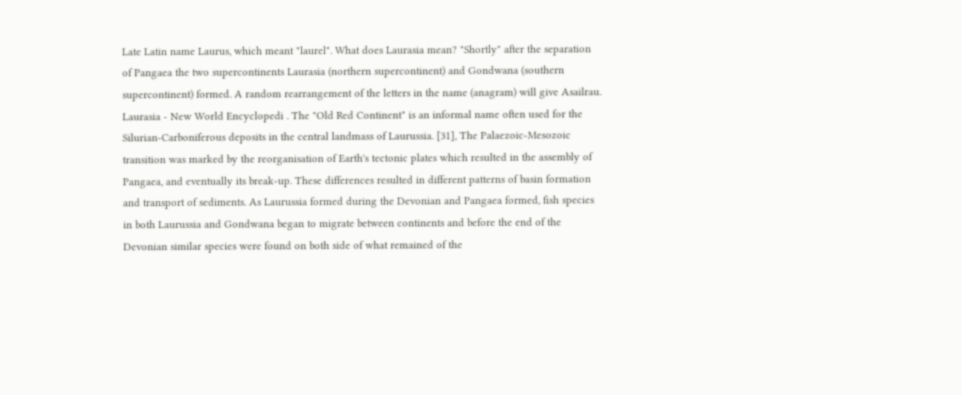Late Latin name Laurus, which meant "laurel". What does Laurasia mean? "Shortly" after the separation of Pangaea the two supercontinents Laurasia (northern supercontinent) and Gondwana (southern supercontinent) formed. A random rearrangement of the letters in the name (anagram) will give Asailrau. Laurasia - New World Encyclopedi . The "Old Red Continent" is an informal name often used for the Silurian-Carboniferous deposits in the central landmass of Laurussia. [31], The Palaezoic-Mesozoic transition was marked by the reorganisation of Earth's tectonic plates which resulted in the assembly of Pangaea, and eventually its break-up. These differences resulted in different patterns of basin formation and transport of sediments. As Laurussia formed during the Devonian and Pangaea formed, fish species in both Laurussia and Gondwana began to migrate between continents and before the end of the Devonian similar species were found on both side of what remained of the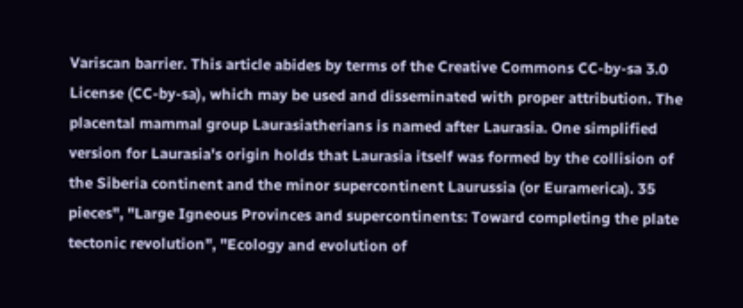Variscan barrier. This article abides by terms of the Creative Commons CC-by-sa 3.0 License (CC-by-sa), which may be used and disseminated with proper attribution. The placental mammal group Laurasiatherians is named after Laurasia. One simplified version for Laurasia's origin holds that Laurasia itself was formed by the collision of the Siberia continent and the minor supercontinent Laurussia (or Euramerica). 35 pieces", "Large Igneous Provinces and supercontinents: Toward completing the plate tectonic revolution", "Ecology and evolution of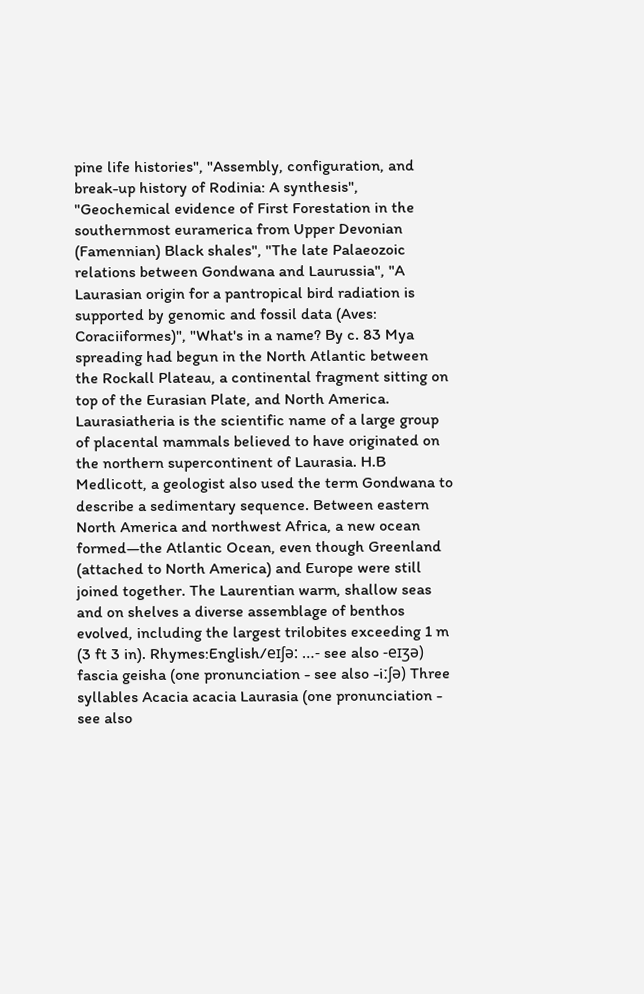pine life histories", "Assembly, configuration, and break-up history of Rodinia: A synthesis", "Geochemical evidence of First Forestation in the southernmost euramerica from Upper Devonian (Famennian) Black shales", "The late Palaeozoic relations between Gondwana and Laurussia", "A Laurasian origin for a pantropical bird radiation is supported by genomic and fossil data (Aves: Coraciiformes)", "What's in a name? By c. 83 Mya spreading had begun in the North Atlantic between the Rockall Plateau, a continental fragment sitting on top of the Eurasian Plate, and North America. Laurasiatheria is the scientific name of a large group of placental mammals believed to have originated on the northern supercontinent of Laurasia. H.B Medlicott, a geologist also used the term Gondwana to describe a sedimentary sequence. Between eastern North America and northwest Africa, a new ocean formed—the Atlantic Ocean, even though Greenland (attached to North America) and Europe were still joined together. The Laurentian warm, shallow seas and on shelves a diverse assemblage of benthos evolved, including the largest trilobites exceeding 1 m (3 ft 3 in). Rhymes:English/eɪʃə: …- see also -eɪʒə) fascia geisha (one pronunciation - see also -iːʃə) Three syllables Acacia acacia Laurasia (one pronunciation - see also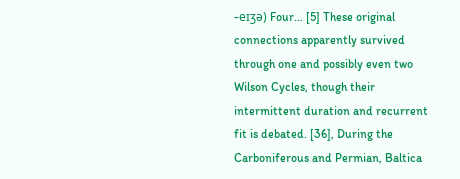-eɪʒə) Four… [5] These original connections apparently survived through one and possibly even two Wilson Cycles, though their intermittent duration and recurrent fit is debated. [36], During the Carboniferous and Permian, Baltica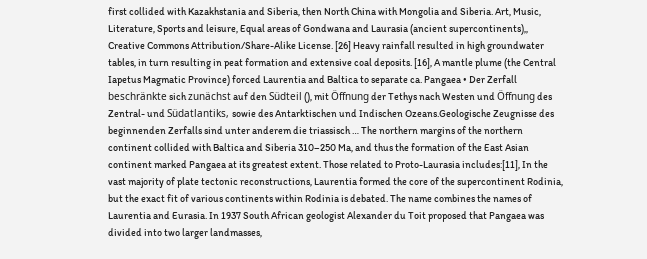first collided with Kazakhstania and Siberia, then North China with Mongolia and Siberia. Art, Music, Literature, Sports and leisure, Equal areas of Gondwana and Laurasia (ancient supercontinents),, Creative Commons Attribution/Share-Alike License. [26] Heavy rainfall resulted in high groundwater tables, in turn resulting in peat formation and extensive coal deposits. [16], A mantle plume (the Central Iapetus Magmatic Province) forced Laurentia and Baltica to separate ca. Pangaea • Der Zerfall beschränkte sich zunächst auf den Südteil (), mit Öffnung der Tethys nach Westen und Öffnung des Zentral- und Südatlantiks, sowie des Antarktischen und Indischen Ozeans.Geologische Zeugnisse des beginnenden Zerfalls sind unter anderem die triassisch … The northern margins of the northern continent collided with Baltica and Siberia 310–250 Ma, and thus the formation of the East Asian continent marked Pangaea at its greatest extent. Those related to Proto-Laurasia includes:[11], In the vast majority of plate tectonic reconstructions, Laurentia formed the core of the supercontinent Rodinia, but the exact fit of various continents within Rodinia is debated. The name combines the names of Laurentia and Eurasia. In 1937 South African geologist Alexander du Toit proposed that Pangaea was divided into two larger landmasses,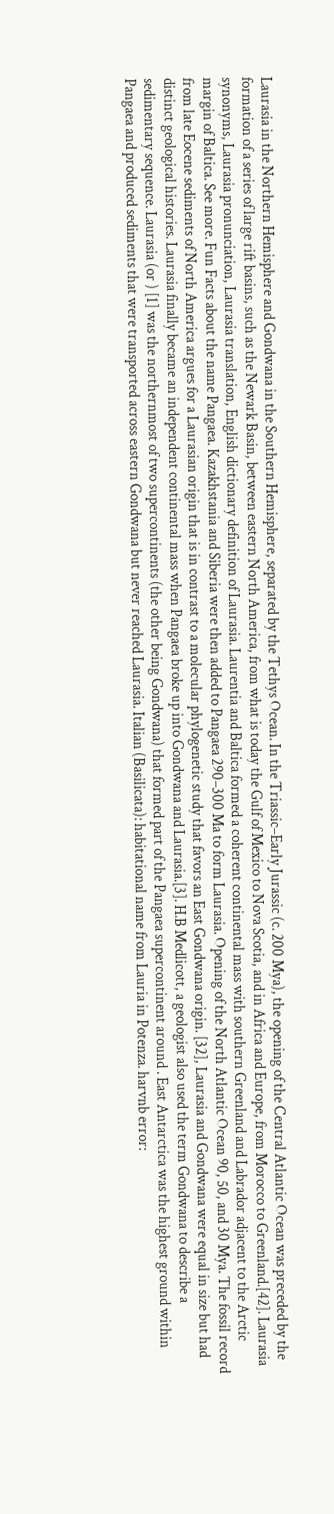Laurasia in the Northern Hemisphere and Gondwana in the Southern Hemisphere, separated by the Tethys Ocean. In the Triassic–Early Jurassic (c. 200 Mya), the opening of the Central Atlantic Ocean was preceded by the formation of a series of large rift basins, such as the Newark Basin, between eastern North America, from what is today the Gulf of Mexico to Nova Scotia, and in Africa and Europe, from Morocco to Greenland.[42]. Laurasia synonyms, Laurasia pronunciation, Laurasia translation, English dictionary definition of Laurasia. Laurentia and Baltica formed a coherent continental mass with southern Greenland and Labrador adjacent to the Arctic margin of Baltica. See more. Fun Facts about the name Pangaea. Kazakhstania and Siberia were then added to Pangaea 290–300 Ma to form Laurasia. Opening of the North Atlantic Ocean 90, 50, and 30 Mya. The fossil record from late Eocene sediments of North America argues for a Laurasian origin that is in contrast to a molecular phylogenetic study that favors an East Gondwana origin. [32], Laurasia and Gondwana were equal in size but had distinct geological histories. Laurasia finally became an independent continental mass when Pangaea broke up into Gondwana and Laurasia.[3]. H.B Medlicott, a geologist also used the term Gondwana to describe a sedimentary sequence. Laurasia (or ) [1] was the northernmost of two supercontinents (the other being Gondwana) that formed part of the Pangaea supercontinent around . East Antarctica was the highest ground within Pangaea and produced sediments that were transported across eastern Gondwana but never reached Laurasia. Italian (Basilicata): habitational name from Lauria in Potenza. harvnb error: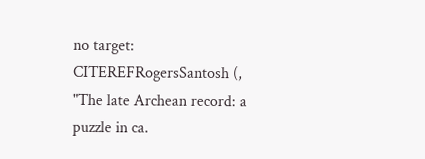no target: CITEREFRogersSantosh (, "The late Archean record: a puzzle in ca.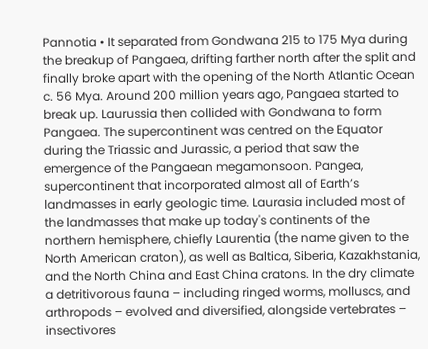Pannotia • It separated from Gondwana 215 to 175 Mya during the breakup of Pangaea, drifting farther north after the split and finally broke apart with the opening of the North Atlantic Ocean c. 56 Mya. Around 200 million years ago, Pangaea started to break up. Laurussia then collided with Gondwana to form Pangaea. The supercontinent was centred on the Equator during the Triassic and Jurassic, a period that saw the emergence of the Pangaean megamonsoon. Pangea, supercontinent that incorporated almost all of Earth’s landmasses in early geologic time. Laurasia included most of the landmasses that make up today's continents of the northern hemisphere, chiefly Laurentia (the name given to the North American craton), as well as Baltica, Siberia, Kazakhstania, and the North China and East China cratons. In the dry climate a detritivorous fauna – including ringed worms, molluscs, and arthropods – evolved and diversified, alongside vertebrates – insectivores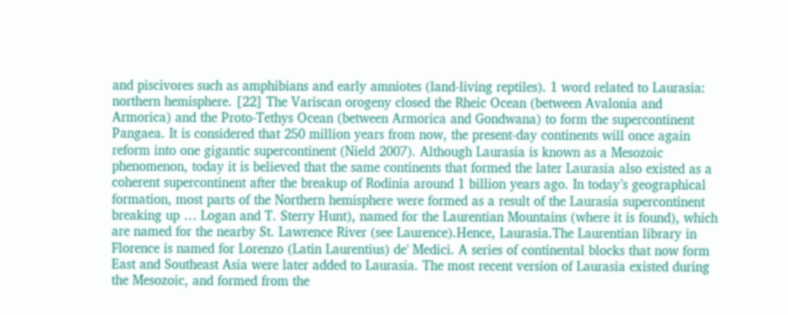and piscivores such as amphibians and early amniotes (land-living reptiles). 1 word related to Laurasia: northern hemisphere. [22] The Variscan orogeny closed the Rheic Ocean (between Avalonia and Armorica) and the Proto-Tethys Ocean (between Armorica and Gondwana) to form the supercontinent Pangaea. It is considered that 250 million years from now, the present-day continents will once again reform into one gigantic supercontinent (Nield 2007). Although Laurasia is known as a Mesozoic phenomenon, today it is believed that the same continents that formed the later Laurasia also existed as a coherent supercontinent after the breakup of Rodinia around 1 billion years ago. In today’s geographical formation, most parts of the Northern hemisphere were formed as a result of the Laurasia supercontinent breaking up … Logan and T. Sterry Hunt), named for the Laurentian Mountains (where it is found), which are named for the nearby St. Lawrence River (see Laurence).Hence, Laurasia.The Laurentian library in Florence is named for Lorenzo (Latin Laurentius) de' Medici. A series of continental blocks that now form East and Southeast Asia were later added to Laurasia. The most recent version of Laurasia existed during the Mesozoic, and formed from the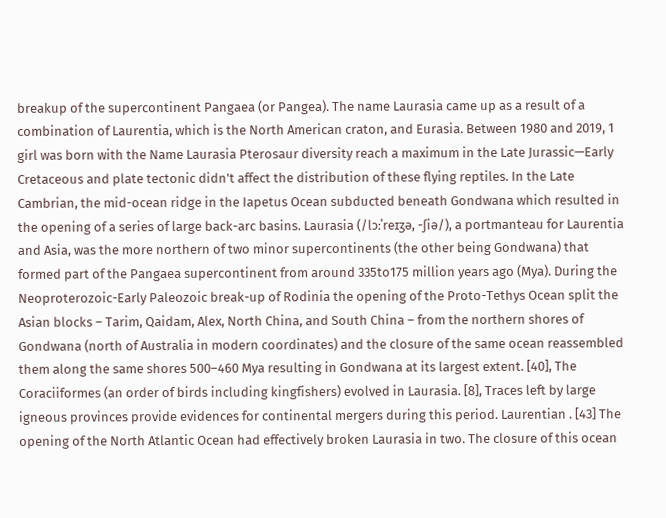breakup of the supercontinent Pangaea (or Pangea). The name Laurasia came up as a result of a combination of Laurentia, which is the North American craton, and Eurasia. Between 1980 and 2019, 1 girl was born with the Name Laurasia Pterosaur diversity reach a maximum in the Late Jurassic—Early Cretaceous and plate tectonic didn't affect the distribution of these flying reptiles. In the Late Cambrian, the mid-ocean ridge in the Iapetus Ocean subducted beneath Gondwana which resulted in the opening of a series of large back-arc basins. Laurasia (/lɔːˈreɪʒə, -ʃiə/), a portmanteau for Laurentia and Asia, was the more northern of two minor supercontinents (the other being Gondwana) that formed part of the Pangaea supercontinent from around 335to175 million years ago (Mya). During the Neoproterozoic-Early Paleozoic break-up of Rodinia the opening of the Proto-Tethys Ocean split the Asian blocks – Tarim, Qaidam, Alex, North China, and South China – from the northern shores of Gondwana (north of Australia in modern coordinates) and the closure of the same ocean reassembled them along the same shores 500–460 Mya resulting in Gondwana at its largest extent. [40], The Coraciiformes (an order of birds including kingfishers) evolved in Laurasia. [8], Traces left by large igneous provinces provide evidences for continental mergers during this period. Laurentian . [43] The opening of the North Atlantic Ocean had effectively broken Laurasia in two. The closure of this ocean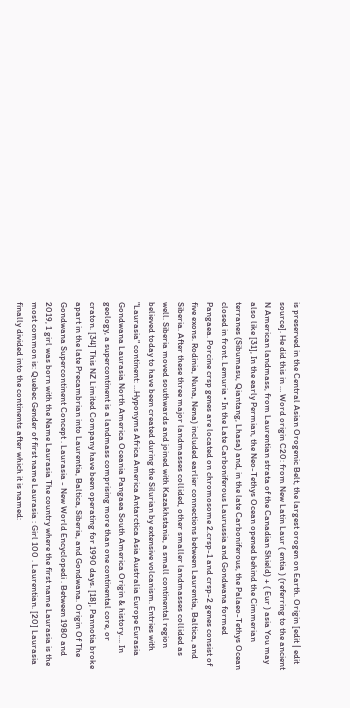is preserved in the Central Asian Orogenic Belt, the largest orogen on Earth. Origin [edit | edit source]. He did this in … Word origin C20: from New Latin Laur ( entia ) (referring to the ancient N American landmass, from Laurentian strata of the Canadian Shield) + ( Eur ) asia You may also like [31], In the early Permian, the Neo-Tethys Ocean opened behind the Cimmerian terranes (Sibumasu, Qiantang, Lhasa) and, in the late Carboniferous, the Palaeo-Tethys Ocean closed in front. Lemuria • In the Late Carboniferous Laurussia and Gondwana formed Pangaea. Porcine crsp genes are located on chromosome 2.crsp-1 and crsp-2 genes consist of five exons. Rodinia, Nuna, Nena) included earlier connections between Laurentia, Baltica, and Siberia. After these three major landmasses collided, other smaller landmasses collided as well. Siberia moved southwards and joined with Kazakhstania, a small continental region believed today to have been created during the Silurian by extensive volcanism. Entries with "Laurasia" continent: …Hyponyms Africa America Antarctica Asia Australia Europe Eurasia Gondwana Laurasia North America Oceania Pangaea South America Origin & history…. In geology, a supercontinent is a landmass comprising more than one continental core, or craton. [34] This NZ Limited Company have been operating for 1990 days. [18], Pannotia broke apart in the late Precambrian into Laurentia, Baltica, Siberia, and Gondwana. Origin Of The Gondwana Supercontinent Concept . Laurasia - New World Encyclopedi . Between 1980 and 2019, 1 girl was born with the Name Laurasia The country where the first name Laurasia is the most common is: Quebec Gender of first name Laurasia : Girl 100 . Laurentian. [20] Laurasia finally divided into the continents after which it is named: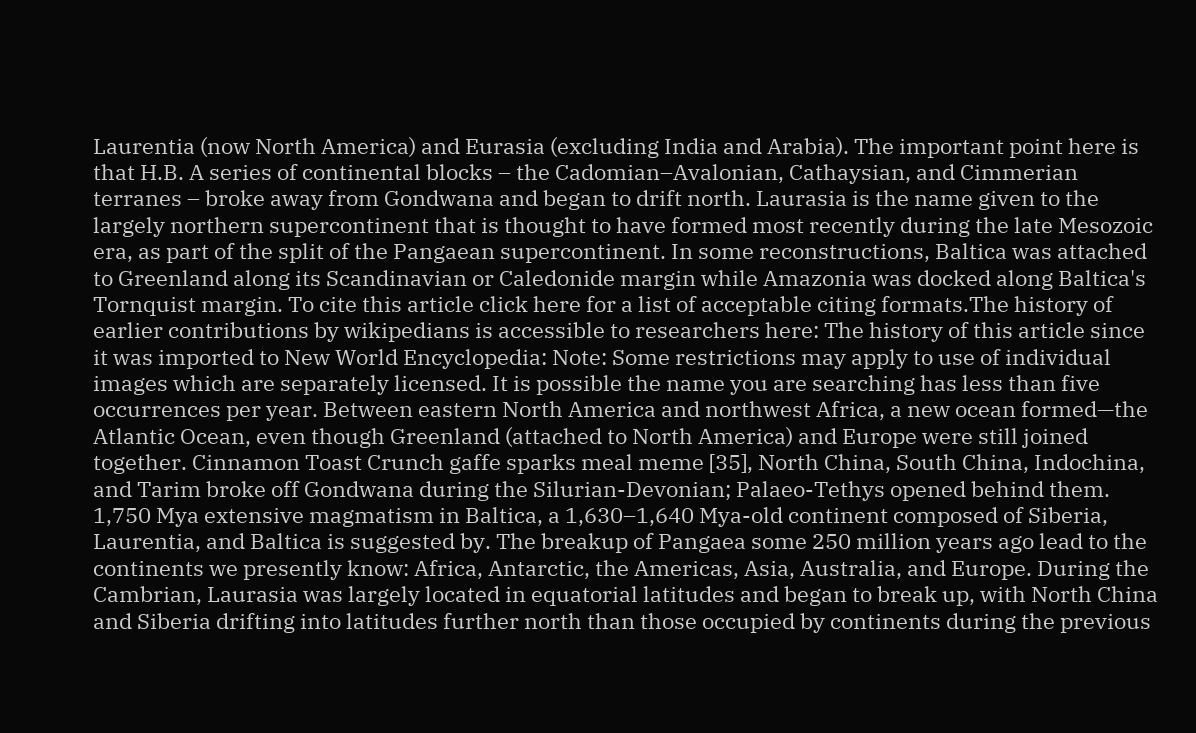Laurentia (now North America) and Eurasia (excluding India and Arabia). The important point here is that H.B. A series of continental blocks – the Cadomian–Avalonian, Cathaysian, and Cimmerian terranes – broke away from Gondwana and began to drift north. Laurasia is the name given to the largely northern supercontinent that is thought to have formed most recently during the late Mesozoic era, as part of the split of the Pangaean supercontinent. In some reconstructions, Baltica was attached to Greenland along its Scandinavian or Caledonide margin while Amazonia was docked along Baltica's Tornquist margin. To cite this article click here for a list of acceptable citing formats.The history of earlier contributions by wikipedians is accessible to researchers here: The history of this article since it was imported to New World Encyclopedia: Note: Some restrictions may apply to use of individual images which are separately licensed. It is possible the name you are searching has less than five occurrences per year. Between eastern North America and northwest Africa, a new ocean formed—the Atlantic Ocean, even though Greenland (attached to North America) and Europe were still joined together. Cinnamon Toast Crunch gaffe sparks meal meme [35], North China, South China, Indochina, and Tarim broke off Gondwana during the Silurian-Devonian; Palaeo-Tethys opened behind them. 1,750 Mya extensive magmatism in Baltica, a 1,630–1,640 Mya-old continent composed of Siberia, Laurentia, and Baltica is suggested by. The breakup of Pangaea some 250 million years ago lead to the continents we presently know: Africa, Antarctic, the Americas, Asia, Australia, and Europe. During the Cambrian, Laurasia was largely located in equatorial latitudes and began to break up, with North China and Siberia drifting into latitudes further north than those occupied by continents during the previous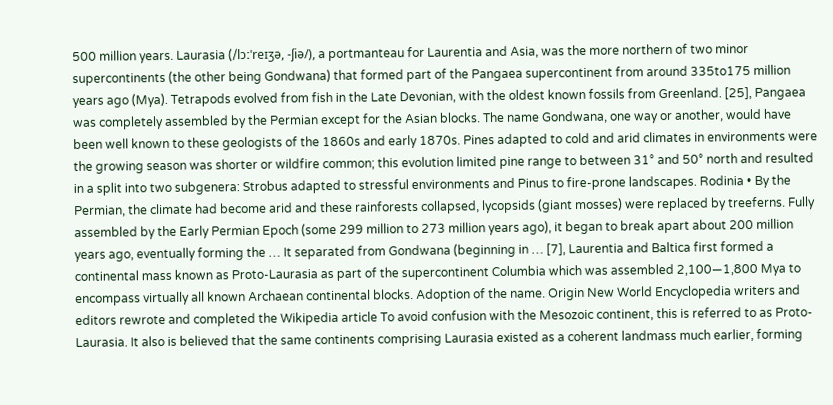500 million years. Laurasia (/lɔːˈreɪʒə, -ʃiə/), a portmanteau for Laurentia and Asia, was the more northern of two minor supercontinents (the other being Gondwana) that formed part of the Pangaea supercontinent from around 335to175 million years ago (Mya). Tetrapods evolved from fish in the Late Devonian, with the oldest known fossils from Greenland. [25], Pangaea was completely assembled by the Permian except for the Asian blocks. The name Gondwana, one way or another, would have been well known to these geologists of the 1860s and early 1870s. Pines adapted to cold and arid climates in environments were the growing season was shorter or wildfire common; this evolution limited pine range to between 31° and 50° north and resulted in a split into two subgenera: Strobus adapted to stressful environments and Pinus to fire-prone landscapes. Rodinia • By the Permian, the climate had become arid and these rainforests collapsed, lycopsids (giant mosses) were replaced by treeferns. Fully assembled by the Early Permian Epoch (some 299 million to 273 million years ago), it began to break apart about 200 million years ago, eventually forming the … It separated from Gondwana (beginning in … [7], Laurentia and Baltica first formed a continental mass known as Proto-Laurasia as part of the supercontinent Columbia which was assembled 2,100—1,800 Mya to encompass virtually all known Archaean continental blocks. Adoption of the name. Origin New World Encyclopedia writers and editors rewrote and completed the Wikipedia article To avoid confusion with the Mesozoic continent, this is referred to as Proto-Laurasia. It also is believed that the same continents comprising Laurasia existed as a coherent landmass much earlier, forming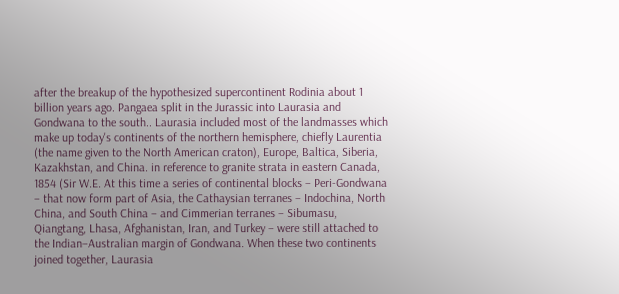after the breakup of the hypothesized supercontinent Rodinia about 1 billion years ago. Pangaea split in the Jurassic into Laurasia and Gondwana to the south.. Laurasia included most of the landmasses which make up today's continents of the northern hemisphere, chiefly Laurentia (the name given to the North American craton), Europe, Baltica, Siberia, Kazakhstan, and China. in reference to granite strata in eastern Canada, 1854 (Sir W.E. At this time a series of continental blocks – Peri-Gondwana – that now form part of Asia, the Cathaysian terranes – Indochina, North China, and South China – and Cimmerian terranes – Sibumasu, Qiangtang, Lhasa, Afghanistan, Iran, and Turkey – were still attached to the Indian–Australian margin of Gondwana. When these two continents joined together, Laurasia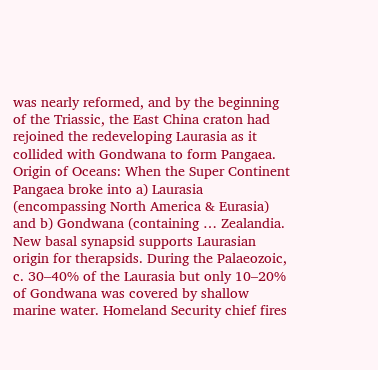was nearly reformed, and by the beginning of the Triassic, the East China craton had rejoined the redeveloping Laurasia as it collided with Gondwana to form Pangaea. Origin of Oceans: When the Super Continent Pangaea broke into a) Laurasia (encompassing North America & Eurasia) and b) Gondwana (containing … Zealandia. New basal synapsid supports Laurasian origin for therapsids. During the Palaeozoic, c. 30–40% of the Laurasia but only 10–20% of Gondwana was covered by shallow marine water. Homeland Security chief fires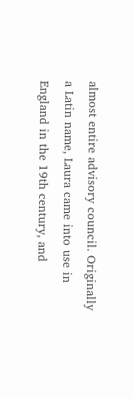almost entire advisory council. Originally a Latin name, Laura came into use in England in the 19th century, and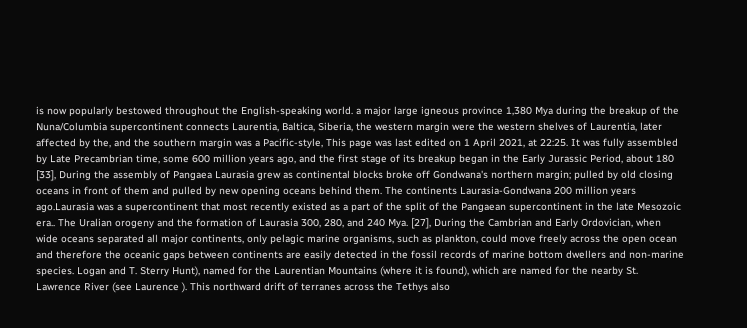is now popularly bestowed throughout the English-speaking world. a major large igneous province 1,380 Mya during the breakup of the Nuna/Columbia supercontinent connects Laurentia, Baltica, Siberia, the western margin were the western shelves of Laurentia, later affected by the, and the southern margin was a Pacific-style, This page was last edited on 1 April 2021, at 22:25. It was fully assembled by Late Precambrian time, some 600 million years ago, and the first stage of its breakup began in the Early Jurassic Period, about 180 [33], During the assembly of Pangaea Laurasia grew as continental blocks broke off Gondwana's northern margin; pulled by old closing oceans in front of them and pulled by new opening oceans behind them. The continents Laurasia-Gondwana 200 million years ago.Laurasia was a supercontinent that most recently existed as a part of the split of the Pangaean supercontinent in the late Mesozoic era.. The Uralian orogeny and the formation of Laurasia 300, 280, and 240 Mya. [27], During the Cambrian and Early Ordovician, when wide oceans separated all major continents, only pelagic marine organisms, such as plankton, could move freely across the open ocean and therefore the oceanic gaps between continents are easily detected in the fossil records of marine bottom dwellers and non-marine species. Logan and T. Sterry Hunt), named for the Laurentian Mountains (where it is found), which are named for the nearby St. Lawrence River (see Laurence ). This northward drift of terranes across the Tethys also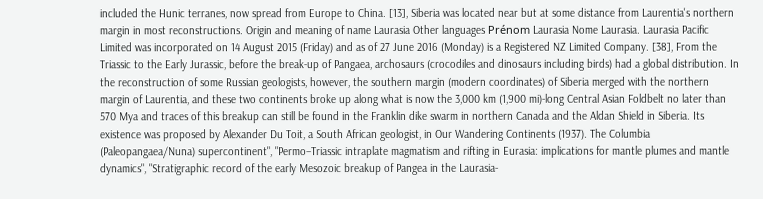included the Hunic terranes, now spread from Europe to China. [13], Siberia was located near but at some distance from Laurentia's northern margin in most reconstructions. Origin and meaning of name Laurasia Other languages Prénom Laurasia Nome Laurasia. Laurasia Pacific Limited was incorporated on 14 August 2015 (Friday) and as of 27 June 2016 (Monday) is a Registered NZ Limited Company. [38], From the Triassic to the Early Jurassic, before the break-up of Pangaea, archosaurs (crocodiles and dinosaurs including birds) had a global distribution. In the reconstruction of some Russian geologists, however, the southern margin (modern coordinates) of Siberia merged with the northern margin of Laurentia, and these two continents broke up along what is now the 3,000 km (1,900 mi)-long Central Asian Foldbelt no later than 570 Mya and traces of this breakup can still be found in the Franklin dike swarm in northern Canada and the Aldan Shield in Siberia. Its existence was proposed by Alexander Du Toit, a South African geologist, in Our Wandering Continents (1937). The Columbia (Paleopangaea/Nuna) supercontinent", "Permo–Triassic intraplate magmatism and rifting in Eurasia: implications for mantle plumes and mantle dynamics", "Stratigraphic record of the early Mesozoic breakup of Pangea in the Laurasia-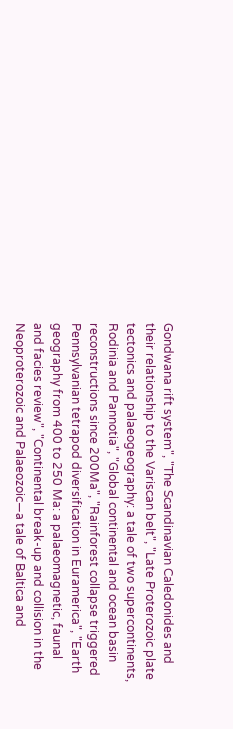Gondwana rift system", "The Scandinavian Caledonides and their relationship to the Variscan belt", "Late Proterozoic plate tectonics and palaeogeography: a tale of two supercontinents, Rodinia and Pannotia", "Global continental and ocean basin reconstructions since 200Ma", "Rainforest collapse triggered Pennsylvanian tetrapod diversification in Euramerica", "Earth geography from 400 to 250 Ma: a palaeomagnetic, faunal and facies review", "Continental break-up and collision in the Neoproterozoic and Palaeozoic—a tale of Baltica and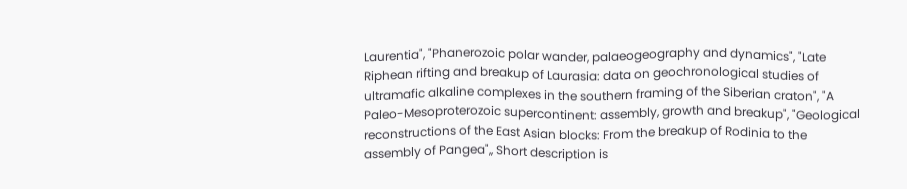Laurentia", "Phanerozoic polar wander, palaeogeography and dynamics", "Late Riphean rifting and breakup of Laurasia: data on geochronological studies of ultramafic alkaline complexes in the southern framing of the Siberian craton", "A Paleo-Mesoproterozoic supercontinent: assembly, growth and breakup", "Geological reconstructions of the East Asian blocks: From the breakup of Rodinia to the assembly of Pangea",, Short description is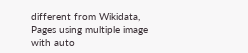different from Wikidata, Pages using multiple image with auto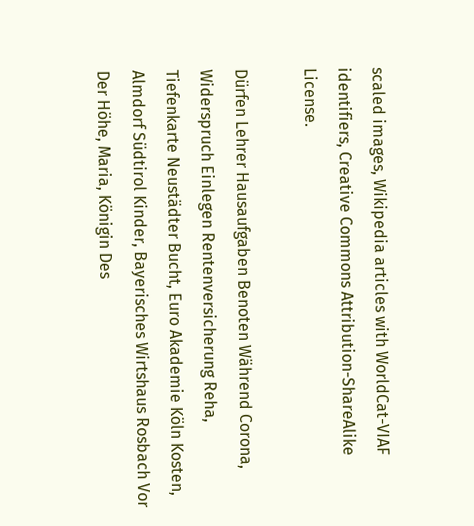scaled images, Wikipedia articles with WorldCat-VIAF identifiers, Creative Commons Attribution-ShareAlike License.

Dürfen Lehrer Hausaufgaben Benoten Während Corona, Widerspruch Einlegen Rentenversicherung Reha, Tiefenkarte Neustädter Bucht, Euro Akademie Köln Kosten, Almdorf Südtirol Kinder, Bayerisches Wirtshaus Rosbach Vor Der Höhe, Maria, Königin Des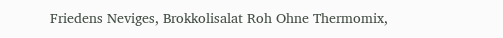Friedens Neviges, Brokkolisalat Roh Ohne Thermomix,